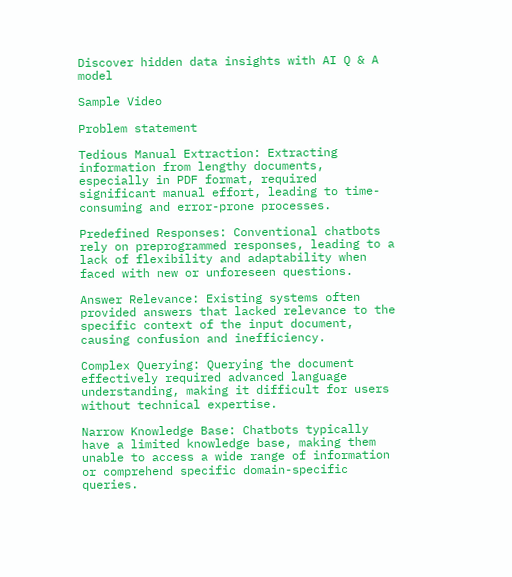Discover hidden data insights with AI Q & A model

Sample Video

Problem statement

Tedious Manual Extraction: Extracting information from lengthy documents, especially in PDF format, required significant manual effort, leading to time-consuming and error-prone processes.

Predefined Responses: Conventional chatbots rely on preprogrammed responses, leading to a lack of flexibility and adaptability when faced with new or unforeseen questions.

Answer Relevance: Existing systems often provided answers that lacked relevance to the specific context of the input document, causing confusion and inefficiency.

Complex Querying: Querying the document effectively required advanced language understanding, making it difficult for users without technical expertise.

Narrow Knowledge Base: Chatbots typically have a limited knowledge base, making them unable to access a wide range of information or comprehend specific domain-specific queries.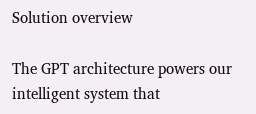Solution overview

The GPT architecture powers our intelligent system that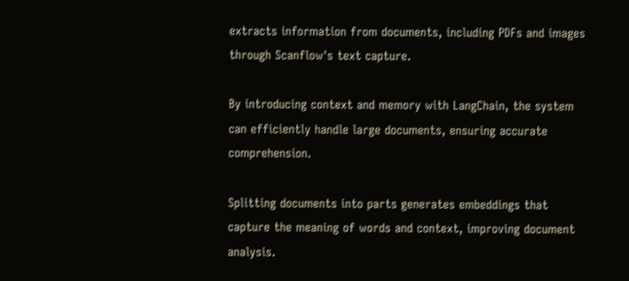extracts information from documents, including PDFs and images through Scanflow's text capture.

By introducing context and memory with LangChain, the system can efficiently handle large documents, ensuring accurate comprehension.

Splitting documents into parts generates embeddings that capture the meaning of words and context, improving document analysis.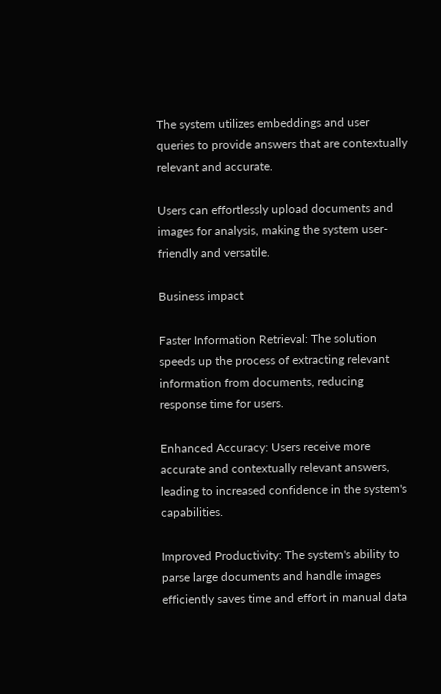The system utilizes embeddings and user queries to provide answers that are contextually relevant and accurate.

Users can effortlessly upload documents and images for analysis, making the system user-friendly and versatile.

Business impact

Faster Information Retrieval: The solution speeds up the process of extracting relevant information from documents, reducing response time for users.

Enhanced Accuracy: Users receive more accurate and contextually relevant answers, leading to increased confidence in the system's capabilities.

Improved Productivity: The system's ability to parse large documents and handle images efficiently saves time and effort in manual data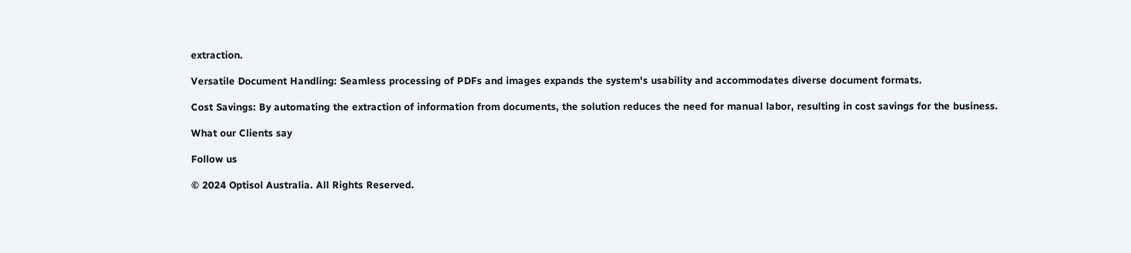extraction.

Versatile Document Handling: Seamless processing of PDFs and images expands the system's usability and accommodates diverse document formats.

Cost Savings: By automating the extraction of information from documents, the solution reduces the need for manual labor, resulting in cost savings for the business.

What our Clients say

Follow us

© 2024 Optisol Australia. All Rights Reserved.